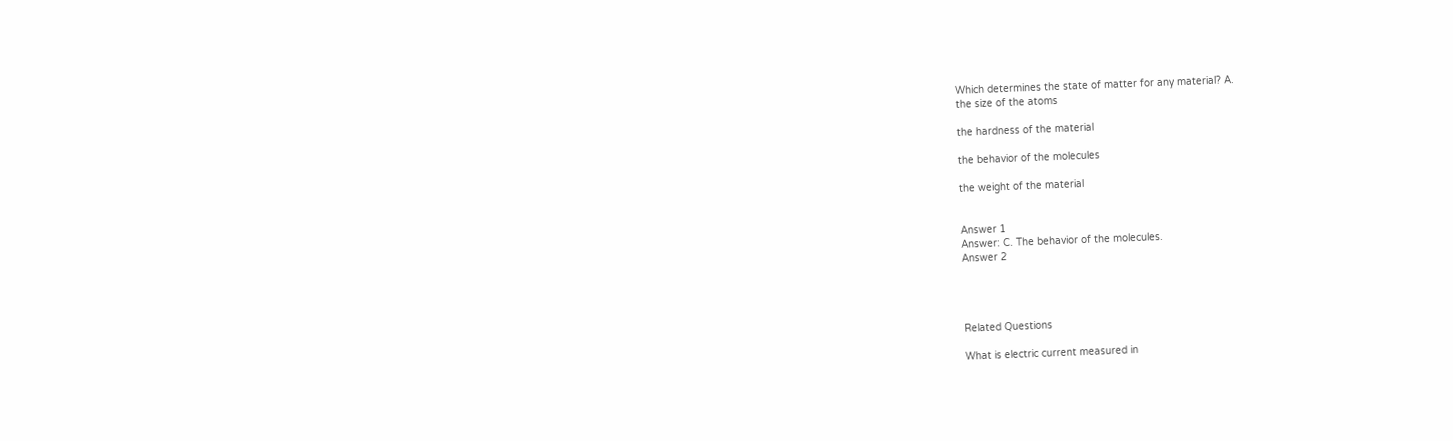Which determines the state of matter for any material? A.
the size of the atoms

the hardness of the material

the behavior of the molecules

the weight of the material


Answer 1
Answer: C. The behavior of the molecules.
Answer 2




Related Questions

What is electric current measured in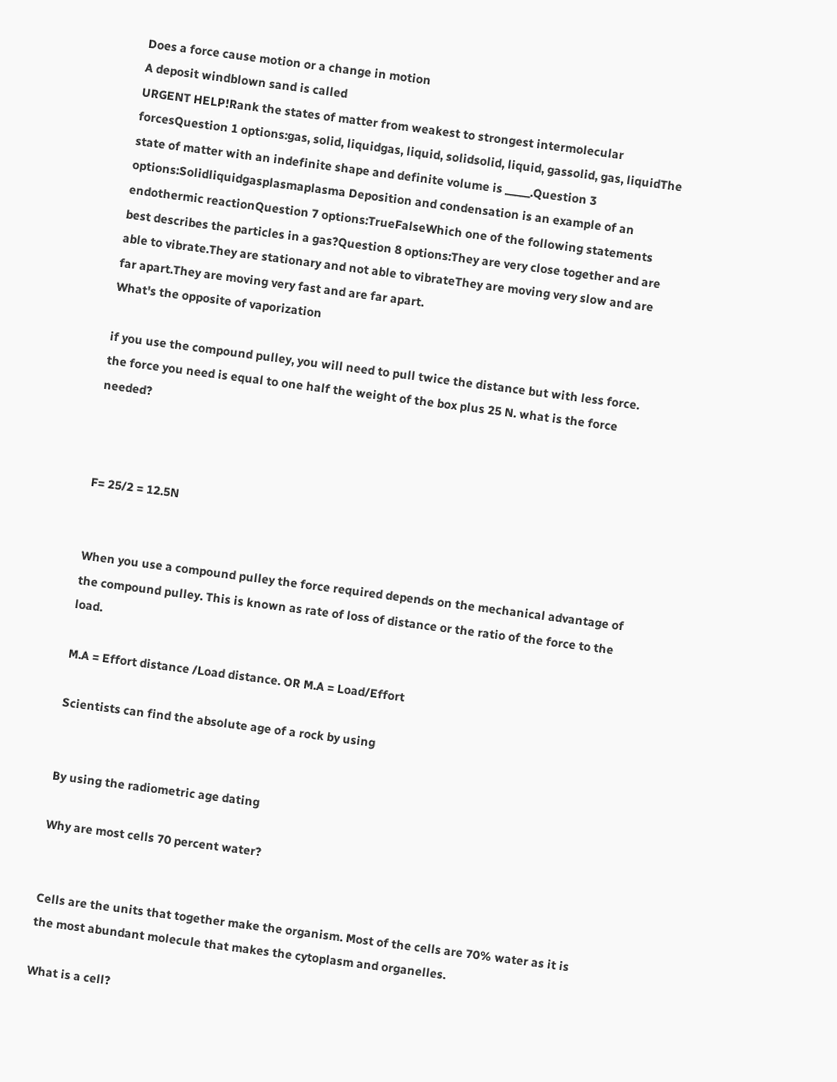Does a force cause motion or a change in motion
A deposit windblown sand is called
URGENT HELP!Rank the states of matter from weakest to strongest intermolecular forcesQuestion 1 options:gas, solid, liquidgas, liquid, solidsolid, liquid, gassolid, gas, liquidThe state of matter with an indefinite shape and definite volume is _____.Question 3 options:Solidliquidgasplasmaplasma Deposition and condensation is an example of an endothermic reactionQuestion 7 options:TrueFalseWhich one of the following statements best describes the particles in a gas?Question 8 options:They are very close together and are able to vibrate.They are stationary and not able to vibrateThey are moving very slow and are far apart.They are moving very fast and are far apart.
What's the opposite of vaporization

if you use the compound pulley, you will need to pull twice the distance but with less force. the force you need is equal to one half the weight of the box plus 25 N. what is the force needed?



F= 25/2 = 12.5N


When you use a compound pulley the force required depends on the mechanical advantage of the compound pulley. This is known as rate of loss of distance or the ratio of the force to the load.

M.A = Effort distance /Load distance. OR M.A = Load/Effort

Scientists can find the absolute age of a rock by using


By using the radiometric age dating

Why are most cells 70 percent water?


Cells are the units that together make the organism. Most of the cells are 70% water as it is the most abundant molecule that makes the cytoplasm and organelles.

What is a cell?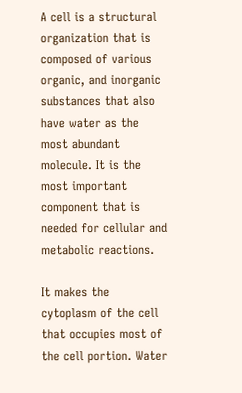A cell is a structural organization that is composed of various organic, and inorganic substances that also have water as the most abundant molecule. It is the most important component that is needed for cellular and metabolic reactions.

It makes the cytoplasm of the cell that occupies most of the cell portion. Water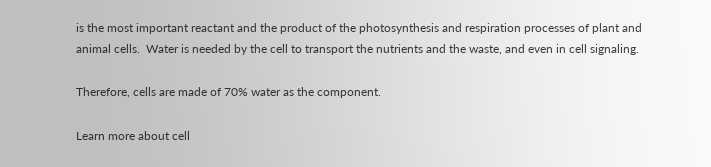is the most important reactant and the product of the photosynthesis and respiration processes of plant and animal cells.  Water is needed by the cell to transport the nutrients and the waste, and even in cell signaling.

Therefore, cells are made of 70% water as the component.

Learn more about cell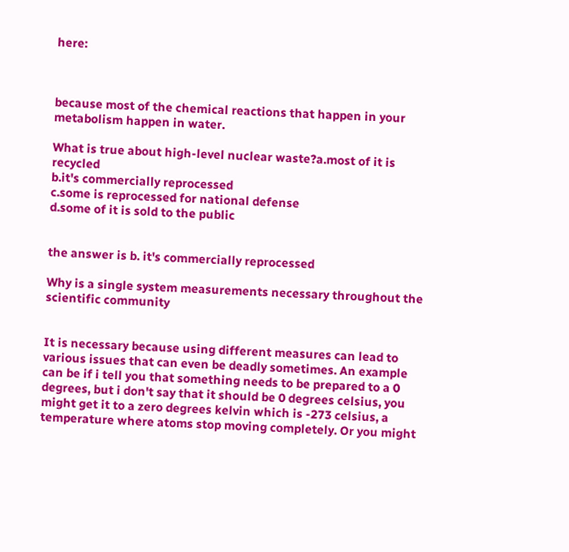here:



because most of the chemical reactions that happen in your metabolism happen in water.

What is true about high-level nuclear waste?a.most of it is recycled
b.it's commercially reprocessed
c.some is reprocessed for national defense
d.some of it is sold to the public


the answer is b. it's commercially reprocessed

Why is a single system measurements necessary throughout the scientific community


It is necessary because using different measures can lead to various issues that can even be deadly sometimes. An example can be if i tell you that something needs to be prepared to a 0 degrees, but i don't say that it should be 0 degrees celsius, you might get it to a zero degrees kelvin which is -273 celsius, a temperature where atoms stop moving completely. Or you might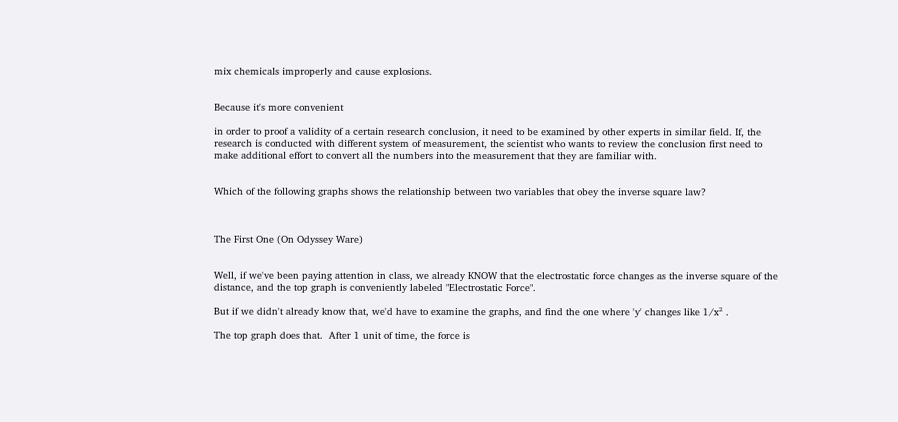mix chemicals improperly and cause explosions.


Because it's more convenient

in order to proof a validity of a certain research conclusion, it need to be examined by other experts in similar field. If, the research is conducted with different system of measurement, the scientist who wants to review the conclusion first need to make additional effort to convert all the numbers into the measurement that they are familiar with.


Which of the following graphs shows the relationship between two variables that obey the inverse square law?



The First One (On Odyssey Ware)


Well, if we've been paying attention in class, we already KNOW that the electrostatic force changes as the inverse square of the distance, and the top graph is conveniently labeled "Electrostatic Force".

But if we didn't already know that, we'd have to examine the graphs, and find the one where 'y' changes like 1/x² .

The top graph does that.  After 1 unit of time, the force is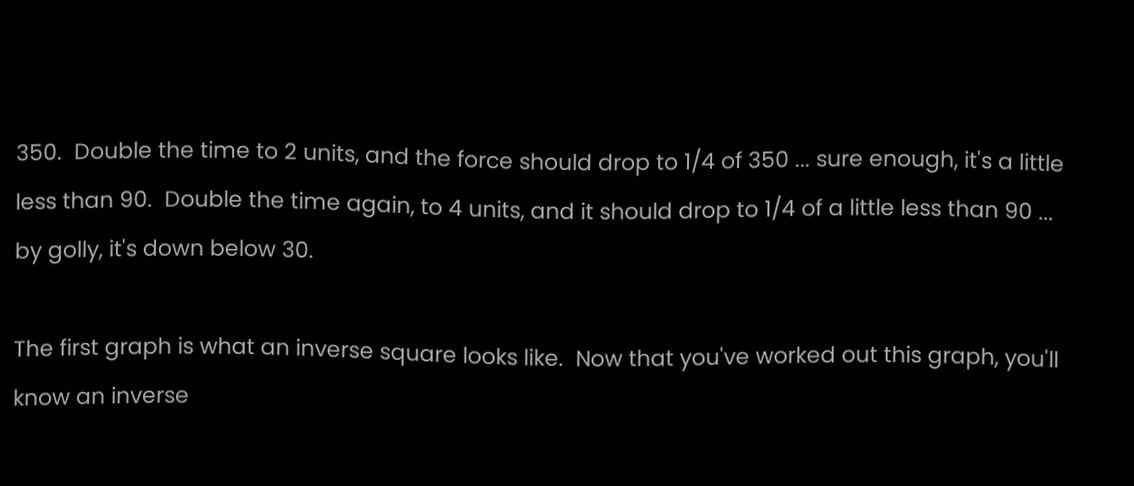350.  Double the time to 2 units, and the force should drop to 1/4 of 350 ... sure enough, it's a little less than 90.  Double the time again, to 4 units, and it should drop to 1/4 of a little less than 90 ... by golly, it's down below 30.

The first graph is what an inverse square looks like.  Now that you've worked out this graph, you'll know an inverse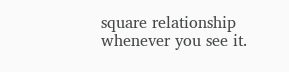square relationship whenever you see it.